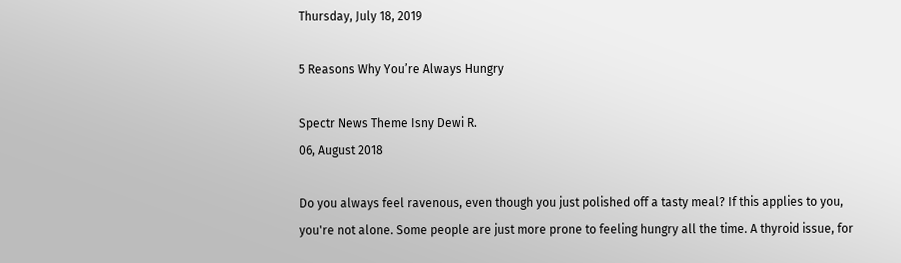Thursday, July 18, 2019

5 Reasons Why You’re Always Hungry

Spectr News Theme Isny Dewi R.
06, August 2018

Do you always feel ravenous, even though you just polished off a tasty meal? If this applies to you, you're not alone. Some people are just more prone to feeling hungry all the time. A thyroid issue, for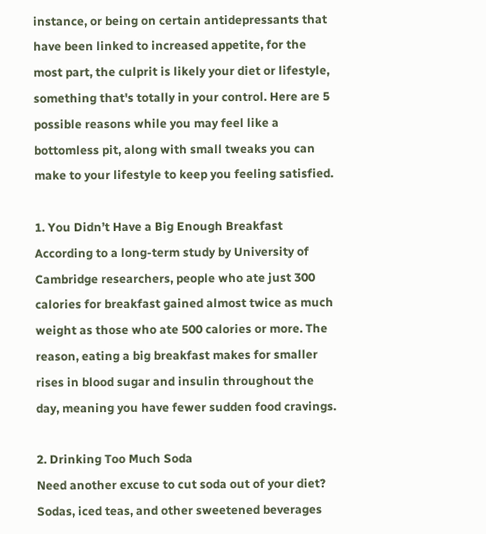instance, or being on certain antidepressants that have been linked to increased appetite, for the most part, the culprit is likely your diet or lifestyle, something that's totally in your control. Here are 5 possible reasons while you may feel like a bottomless pit, along with small tweaks you can make to your lifestyle to keep you feeling satisfied.

1. You Didn’t Have a Big Enough Breakfast
According to a long-term study by University of Cambridge researchers, people who ate just 300 calories for breakfast gained almost twice as much weight as those who ate 500 calories or more. The reason, eating a big breakfast makes for smaller rises in blood sugar and insulin throughout the day, meaning you have fewer sudden food cravings.

2. Drinking Too Much Soda
Need another excuse to cut soda out of your diet? Sodas, iced teas, and other sweetened beverages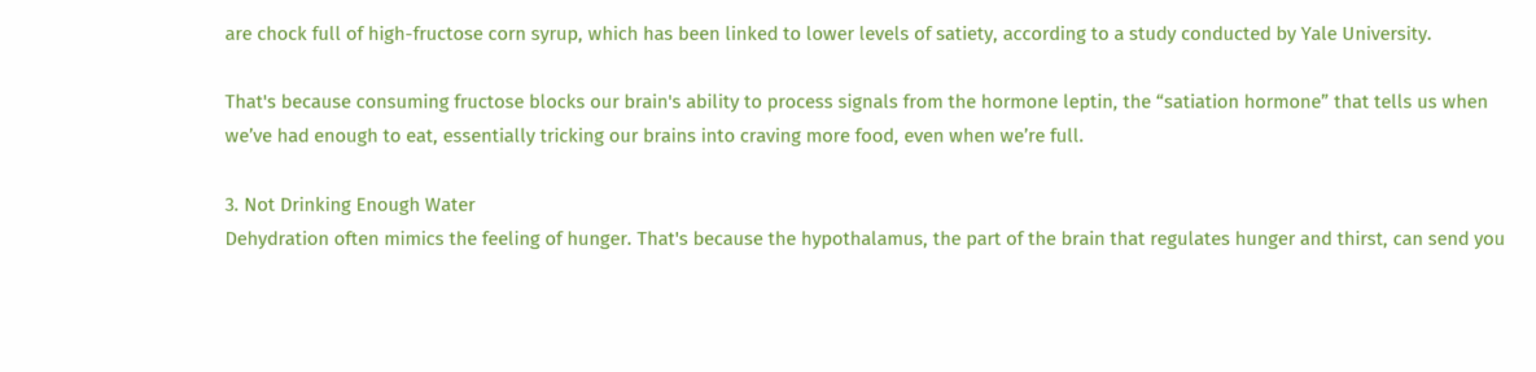are chock full of high-fructose corn syrup, which has been linked to lower levels of satiety, according to a study conducted by Yale University.

That's because consuming fructose blocks our brain's ability to process signals from the hormone leptin, the “satiation hormone” that tells us when we’ve had enough to eat, essentially tricking our brains into craving more food, even when we’re full.

3. Not Drinking Enough Water
Dehydration often mimics the feeling of hunger. That's because the hypothalamus, the part of the brain that regulates hunger and thirst, can send you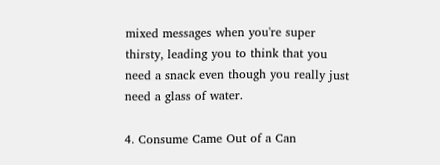mixed messages when you're super thirsty, leading you to think that you need a snack even though you really just need a glass of water.

4. Consume Came Out of a Can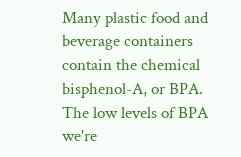Many plastic food and beverage containers contain the chemical bisphenol-A, or BPA. The low levels of BPA we're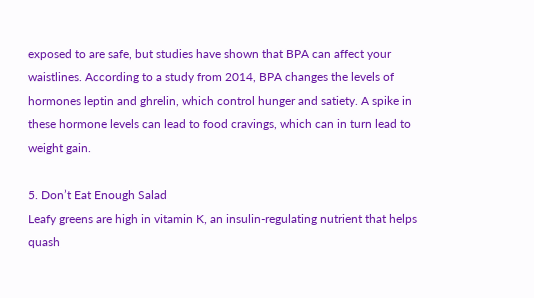exposed to are safe, but studies have shown that BPA can affect your waistlines. According to a study from 2014, BPA changes the levels of hormones leptin and ghrelin, which control hunger and satiety. A spike in these hormone levels can lead to food cravings, which can in turn lead to weight gain.

5. Don’t Eat Enough Salad
Leafy greens are high in vitamin K, an insulin-regulating nutrient that helps quash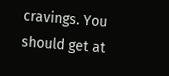cravings. You should get at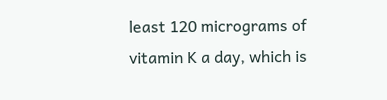least 120 micrograms of vitamin K a day, which is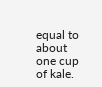equal to about one cup of kale.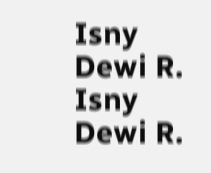Isny Dewi R.
Isny Dewi R.